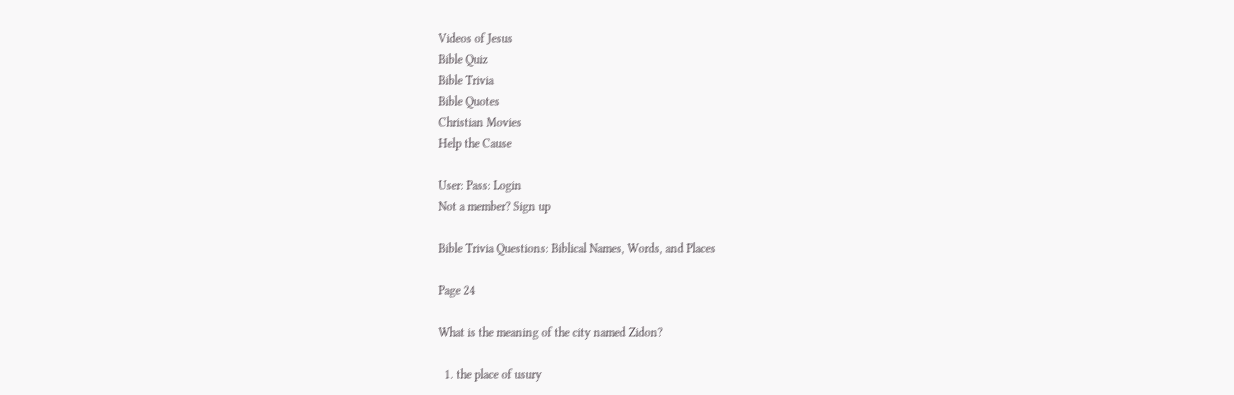Videos of Jesus
Bible Quiz
Bible Trivia
Bible Quotes
Christian Movies
Help the Cause

User: Pass: Login
Not a member? Sign up

Bible Trivia Questions: Biblical Names, Words, and Places

Page 24

What is the meaning of the city named Zidon?

  1. the place of usury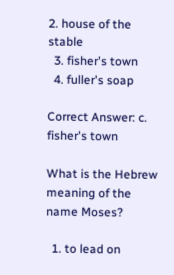2. house of the stable
  3. fisher's town
  4. fuller's soap

Correct Answer: c. fisher's town

What is the Hebrew meaning of the name Moses?

  1. to lead on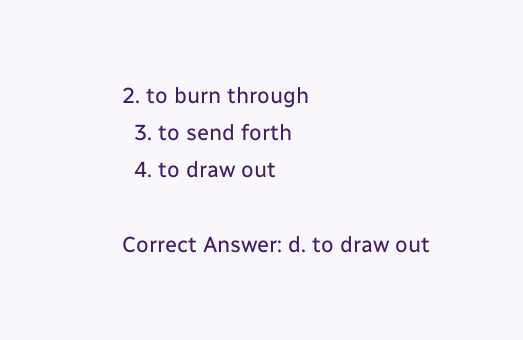2. to burn through
  3. to send forth
  4. to draw out

Correct Answer: d. to draw out